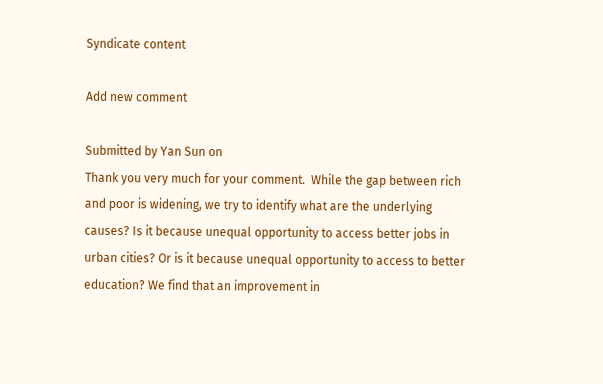Syndicate content

Add new comment

Submitted by Yan Sun on
Thank you very much for your comment.  While the gap between rich and poor is widening, we try to identify what are the underlying causes? Is it because unequal opportunity to access better jobs in urban cities? Or is it because unequal opportunity to access to better education? We find that an improvement in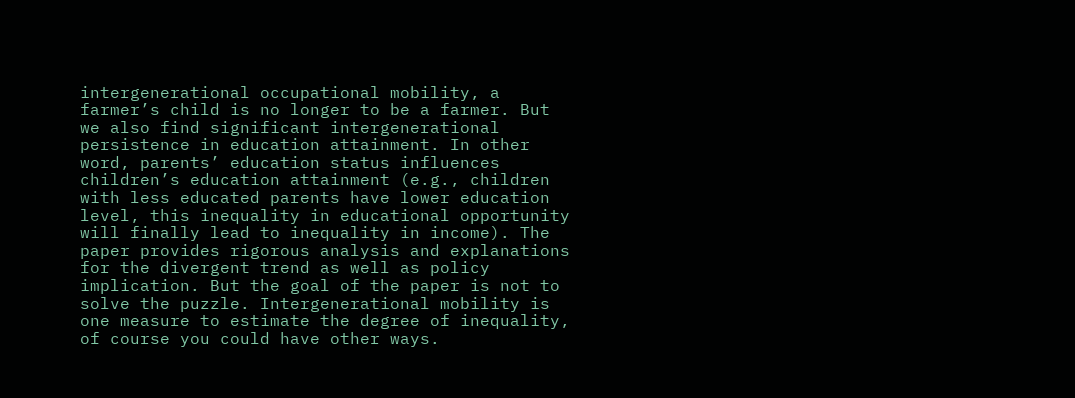intergenerational occupational mobility, a farmer’s child is no longer to be a farmer. But we also find significant intergenerational persistence in education attainment. In other word, parents’ education status influences children’s education attainment (e.g., children with less educated parents have lower education level, this inequality in educational opportunity will finally lead to inequality in income). The paper provides rigorous analysis and explanations for the divergent trend as well as policy implication. But the goal of the paper is not to solve the puzzle. Intergenerational mobility is one measure to estimate the degree of inequality, of course you could have other ways.